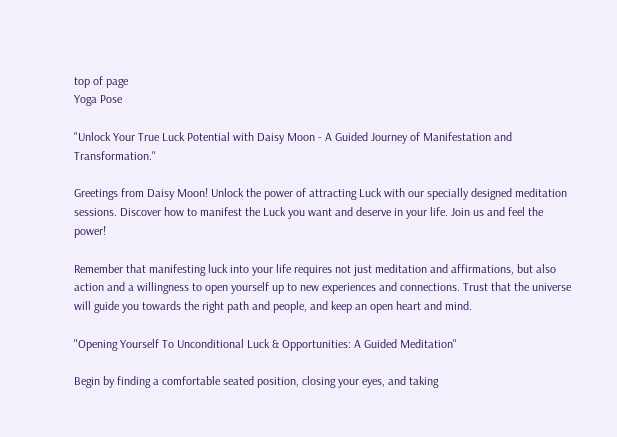top of page
Yoga Pose

"Unlock Your True Luck Potential with Daisy Moon - A Guided Journey of Manifestation and Transformation."

Greetings from Daisy Moon! Unlock the power of attracting Luck with our specially designed meditation sessions. Discover how to manifest the Luck you want and deserve in your life. Join us and feel the power!

Remember that manifesting luck into your life requires not just meditation and affirmations, but also action and a willingness to open yourself up to new experiences and connections. Trust that the universe will guide you towards the right path and people, and keep an open heart and mind.

"Opening Yourself To Unconditional Luck & Opportunities: A Guided Meditation"

Begin by finding a comfortable seated position, closing your eyes, and taking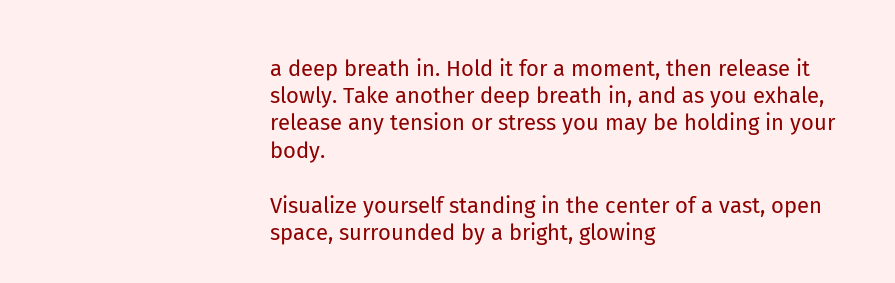a deep breath in. Hold it for a moment, then release it slowly. Take another deep breath in, and as you exhale, release any tension or stress you may be holding in your body.

Visualize yourself standing in the center of a vast, open space, surrounded by a bright, glowing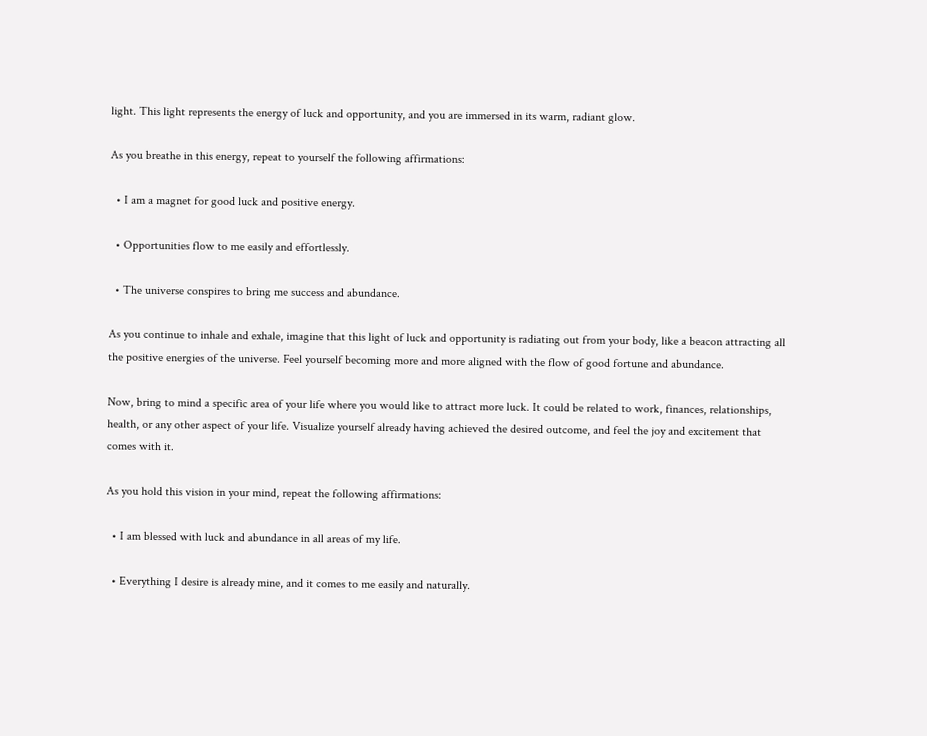light. This light represents the energy of luck and opportunity, and you are immersed in its warm, radiant glow.

As you breathe in this energy, repeat to yourself the following affirmations:

  • I am a magnet for good luck and positive energy.

  • Opportunities flow to me easily and effortlessly.

  • The universe conspires to bring me success and abundance.

As you continue to inhale and exhale, imagine that this light of luck and opportunity is radiating out from your body, like a beacon attracting all the positive energies of the universe. Feel yourself becoming more and more aligned with the flow of good fortune and abundance.

Now, bring to mind a specific area of your life where you would like to attract more luck. It could be related to work, finances, relationships, health, or any other aspect of your life. Visualize yourself already having achieved the desired outcome, and feel the joy and excitement that comes with it.

As you hold this vision in your mind, repeat the following affirmations:

  • I am blessed with luck and abundance in all areas of my life.

  • Everything I desire is already mine, and it comes to me easily and naturally.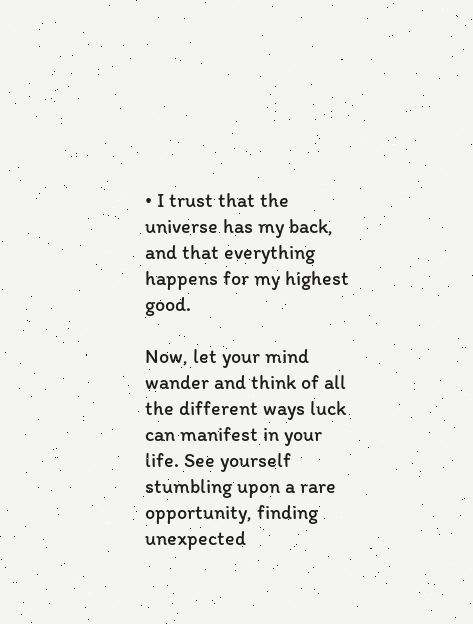• I trust that the universe has my back, and that everything happens for my highest good.

Now, let your mind wander and think of all the different ways luck can manifest in your life. See yourself stumbling upon a rare opportunity, finding unexpected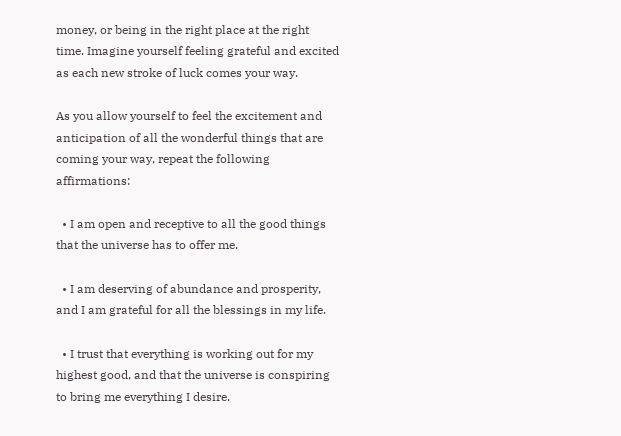money, or being in the right place at the right time. Imagine yourself feeling grateful and excited as each new stroke of luck comes your way.

As you allow yourself to feel the excitement and anticipation of all the wonderful things that are coming your way, repeat the following affirmations:

  • I am open and receptive to all the good things that the universe has to offer me.

  • I am deserving of abundance and prosperity, and I am grateful for all the blessings in my life.

  • I trust that everything is working out for my highest good, and that the universe is conspiring to bring me everything I desire.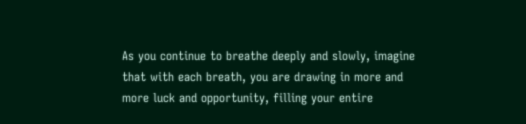As you continue to breathe deeply and slowly, imagine that with each breath, you are drawing in more and more luck and opportunity, filling your entire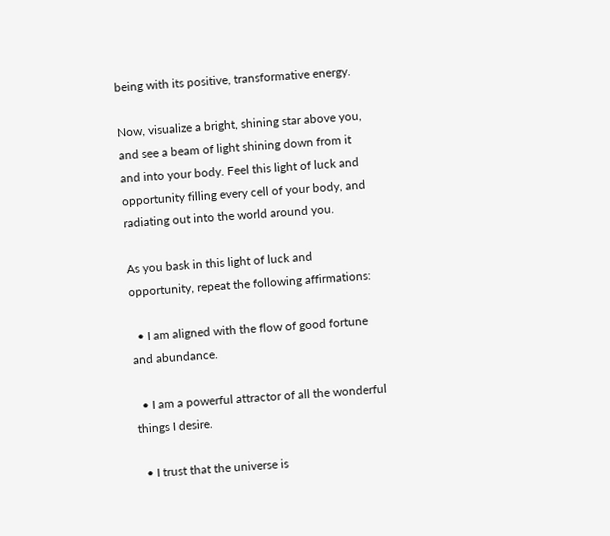being with its positive, transformative energy.

Now, visualize a bright, shining star above you, and see a beam of light shining down from it and into your body. Feel this light of luck and opportunity filling every cell of your body, and radiating out into the world around you.

As you bask in this light of luck and opportunity, repeat the following affirmations:

  • I am aligned with the flow of good fortune and abundance.

  • I am a powerful attractor of all the wonderful things I desire.

  • I trust that the universe is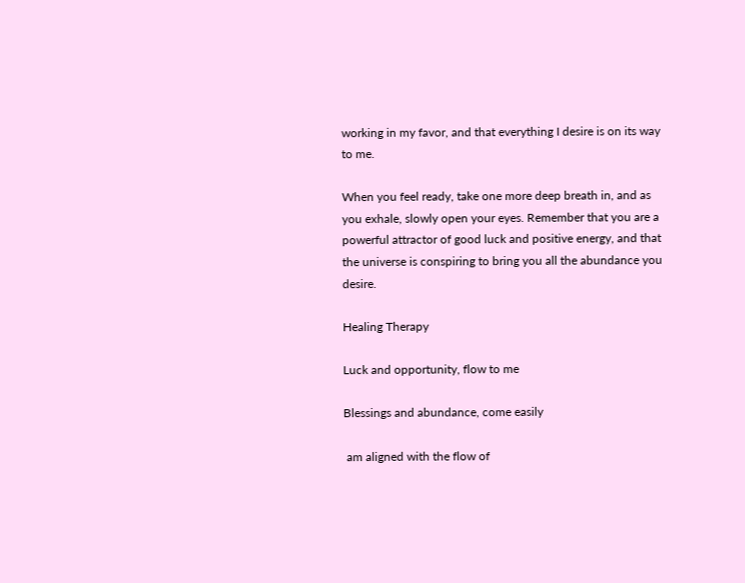working in my favor, and that everything I desire is on its way to me.

When you feel ready, take one more deep breath in, and as you exhale, slowly open your eyes. Remember that you are a powerful attractor of good luck and positive energy, and that the universe is conspiring to bring you all the abundance you desire.

Healing Therapy

Luck and opportunity, flow to me

Blessings and abundance, come easily

 am aligned with the flow of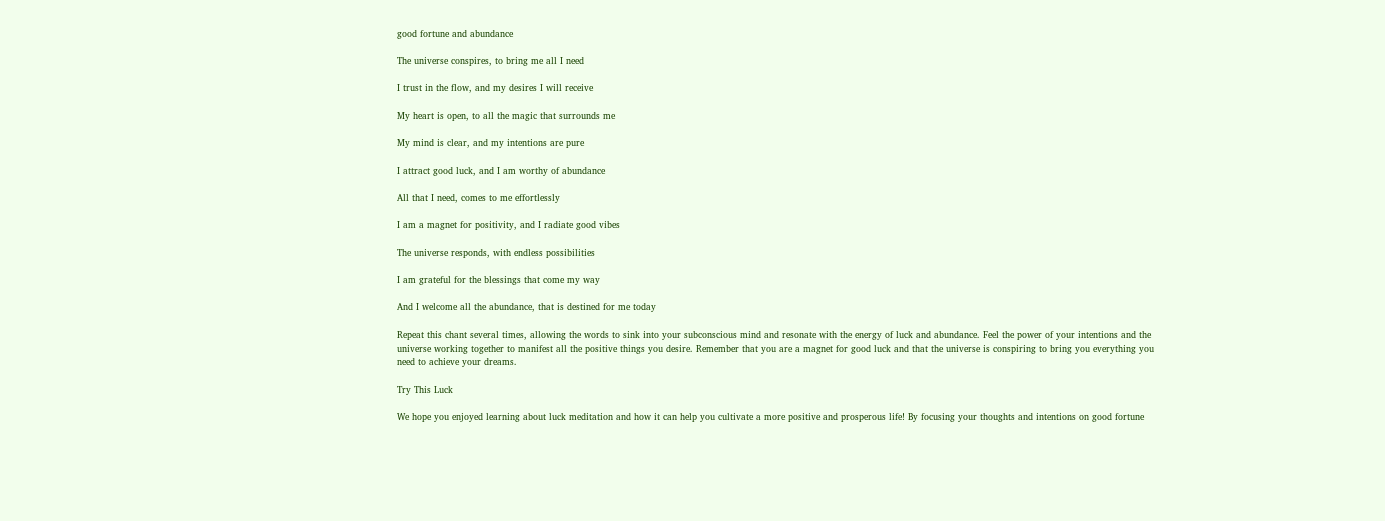good fortune and abundance

The universe conspires, to bring me all I need

I trust in the flow, and my desires I will receive

My heart is open, to all the magic that surrounds me

My mind is clear, and my intentions are pure

I attract good luck, and I am worthy of abundance

All that I need, comes to me effortlessly

I am a magnet for positivity, and I radiate good vibes

The universe responds, with endless possibilities

I am grateful for the blessings that come my way

And I welcome all the abundance, that is destined for me today

Repeat this chant several times, allowing the words to sink into your subconscious mind and resonate with the energy of luck and abundance. Feel the power of your intentions and the universe working together to manifest all the positive things you desire. Remember that you are a magnet for good luck and that the universe is conspiring to bring you everything you need to achieve your dreams.

Try This Luck

We hope you enjoyed learning about luck meditation and how it can help you cultivate a more positive and prosperous life! By focusing your thoughts and intentions on good fortune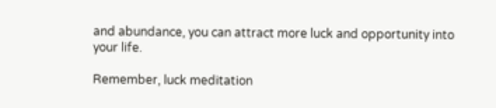and abundance, you can attract more luck and opportunity into your life.

Remember, luck meditation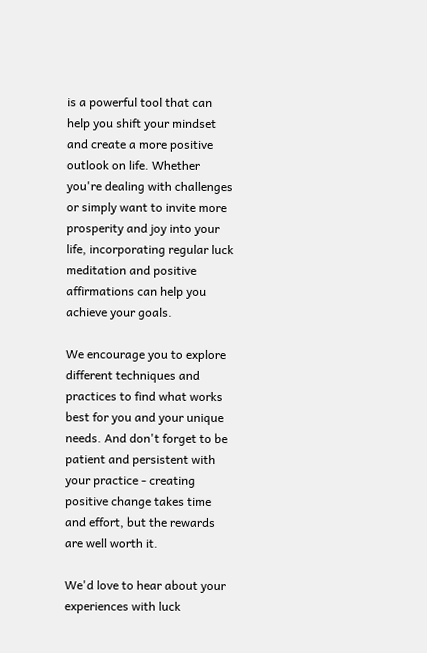is a powerful tool that can help you shift your mindset and create a more positive outlook on life. Whether you're dealing with challenges or simply want to invite more prosperity and joy into your life, incorporating regular luck meditation and positive affirmations can help you achieve your goals.

We encourage you to explore different techniques and practices to find what works best for you and your unique needs. And don't forget to be patient and persistent with your practice - creating positive change takes time and effort, but the rewards are well worth it.

We'd love to hear about your experiences with luck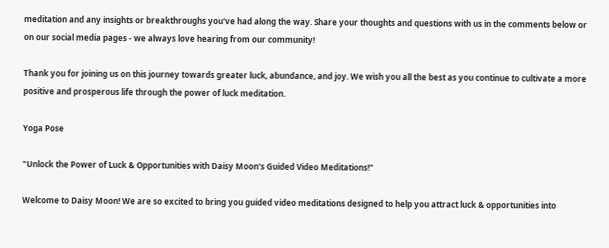meditation and any insights or breakthroughs you've had along the way. Share your thoughts and questions with us in the comments below or on our social media pages - we always love hearing from our community!

Thank you for joining us on this journey towards greater luck, abundance, and joy. We wish you all the best as you continue to cultivate a more positive and prosperous life through the power of luck meditation.

Yoga Pose

"Unlock the Power of Luck & Opportunities with Daisy Moon's Guided Video Meditations!"

Welcome to Daisy Moon! We are so excited to bring you guided video meditations designed to help you attract luck & opportunities into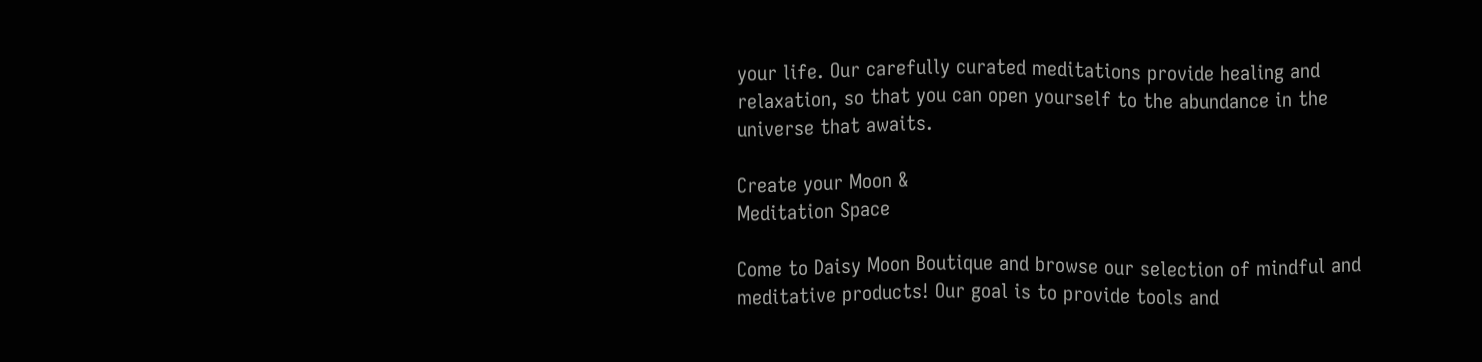your life. Our carefully curated meditations provide healing and relaxation, so that you can open yourself to the abundance in the universe that awaits.

Create your Moon &
Meditation Space

Come to Daisy Moon Boutique and browse our selection of mindful and meditative products! Our goal is to provide tools and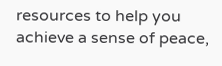resources to help you achieve a sense of peace,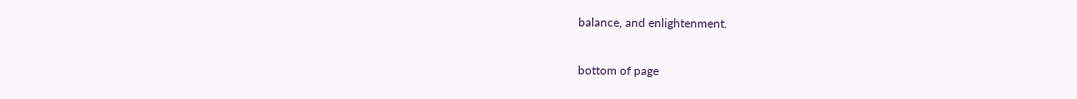balance, and enlightenment.

bottom of page